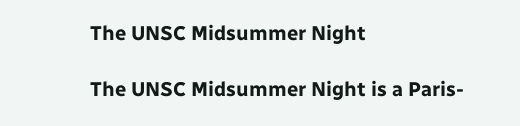The UNSC Midsummer Night

The UNSC Midsummer Night is a Paris-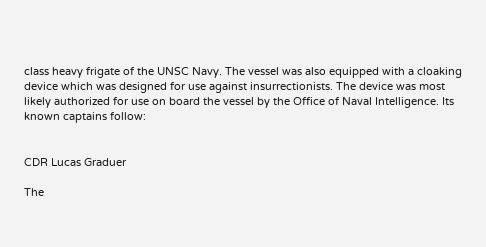class heavy frigate of the UNSC Navy. The vessel was also equipped with a cloaking device which was designed for use against insurrectionists. The device was most likely authorized for use on board the vessel by the Office of Naval Intelligence. Its known captains follow:


CDR Lucas Graduer

The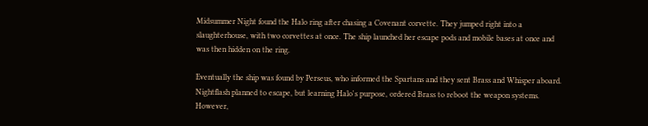Midsummer Night found the Halo ring after chasing a Covenant corvette. They jumped right into a slaughterhouse, with two corvettes at once. The ship launched her escape pods and mobile bases at once and was then hidden on the ring.

Eventually the ship was found by Perseus, who informed the Spartans and they sent Brass and Whisper aboard. Nightflash planned to escape, but learning Halo's purpose, ordered Brass to reboot the weapon systems. However,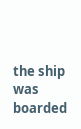the ship was boarded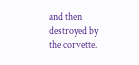and then destroyed by the corvette.